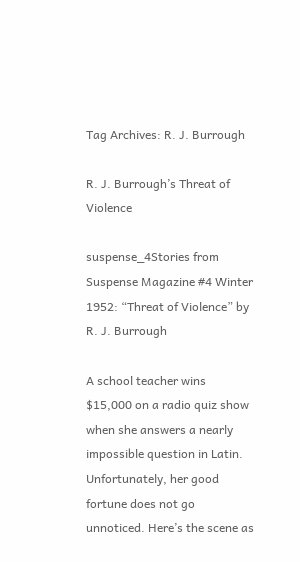Tag Archives: R. J. Burrough

R. J. Burrough’s Threat of Violence

suspense_4Stories from Suspense Magazine #4 Winter 1952: “Threat of Violence” by R. J. Burrough

A school teacher wins $15,000 on a radio quiz show when she answers a nearly impossible question in Latin. Unfortunately, her good fortune does not go unnoticed. Here’s the scene as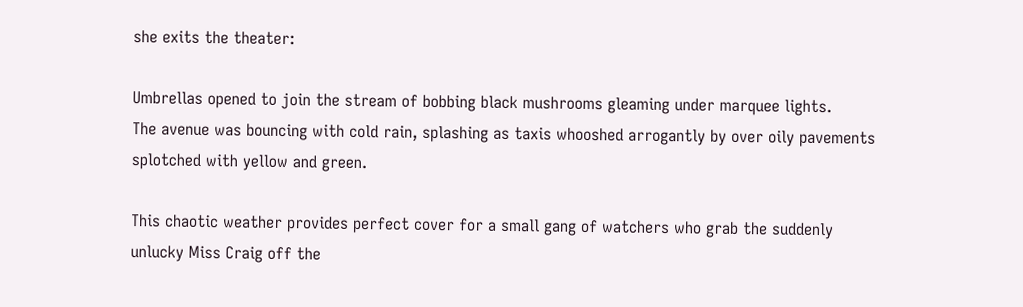she exits the theater:

Umbrellas opened to join the stream of bobbing black mushrooms gleaming under marquee lights.
The avenue was bouncing with cold rain, splashing as taxis whooshed arrogantly by over oily pavements splotched with yellow and green.

This chaotic weather provides perfect cover for a small gang of watchers who grab the suddenly unlucky Miss Craig off the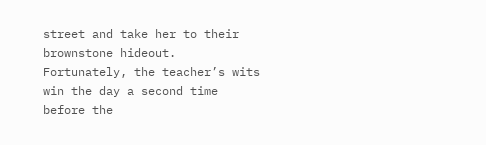street and take her to their brownstone hideout. Fortunately, the teacher’s wits win the day a second time before the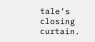tale’s closing curtain.